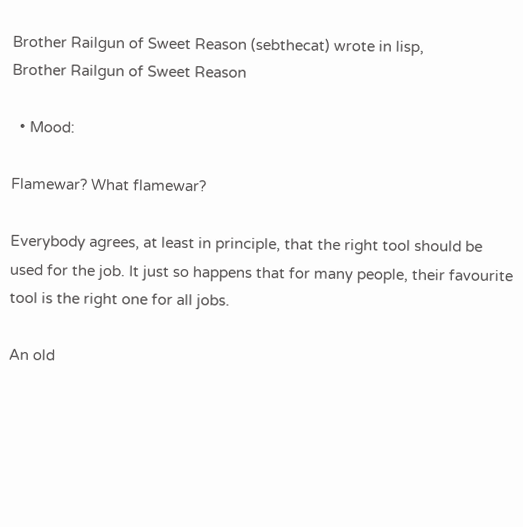Brother Railgun of Sweet Reason (sebthecat) wrote in lisp,
Brother Railgun of Sweet Reason

  • Mood:

Flamewar? What flamewar?

Everybody agrees, at least in principle, that the right tool should be used for the job. It just so happens that for many people, their favourite tool is the right one for all jobs.

An old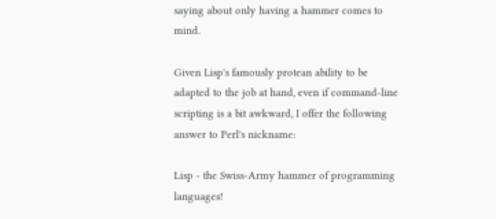saying about only having a hammer comes to mind.

Given Lisp's famously protean ability to be adapted to the job at hand, even if command-line scripting is a bit awkward, I offer the following answer to Perl's nickname:

Lisp - the Swiss-Army hammer of programming languages!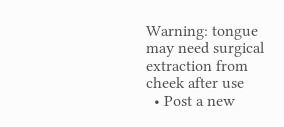Warning: tongue may need surgical extraction from cheek after use
  • Post a new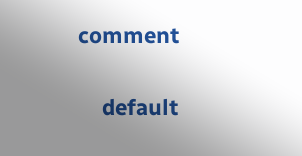comment


    default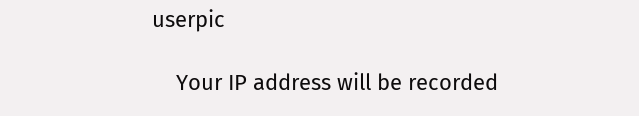userpic

    Your IP address will be recorded